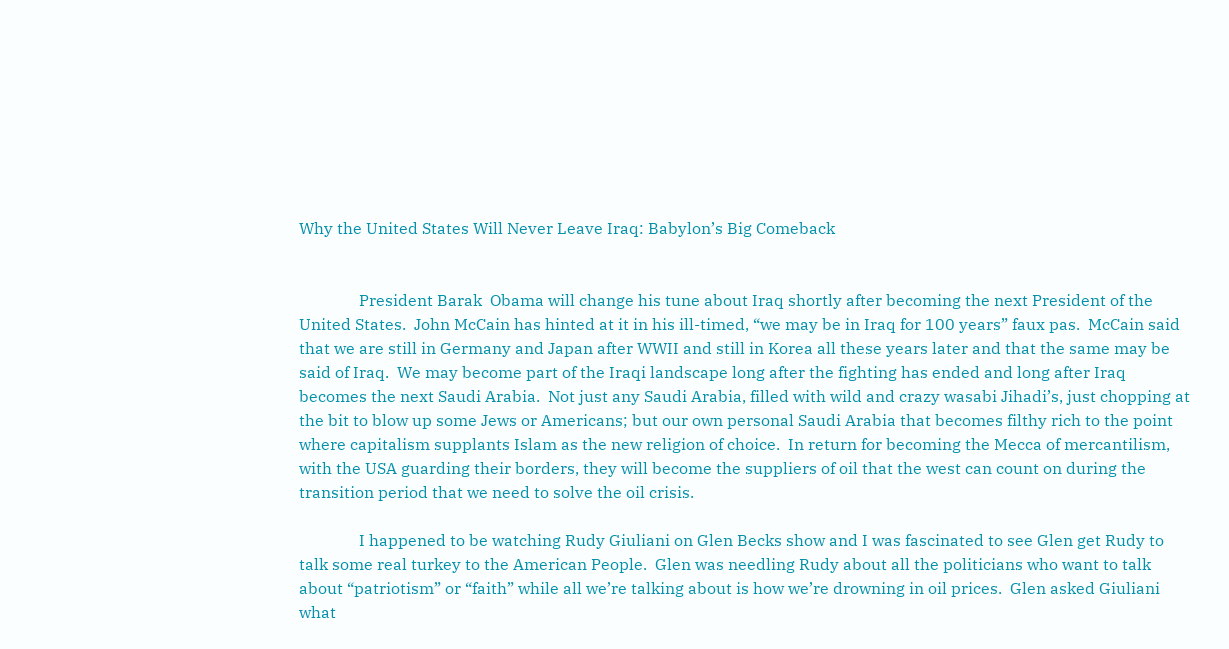Why the United States Will Never Leave Iraq: Babylon’s Big Comeback


               President Barak  Obama will change his tune about Iraq shortly after becoming the next President of the United States.  John McCain has hinted at it in his ill-timed, “we may be in Iraq for 100 years” faux pas.  McCain said that we are still in Germany and Japan after WWII and still in Korea all these years later and that the same may be said of Iraq.  We may become part of the Iraqi landscape long after the fighting has ended and long after Iraq becomes the next Saudi Arabia.  Not just any Saudi Arabia, filled with wild and crazy wasabi Jihadi’s, just chopping at the bit to blow up some Jews or Americans; but our own personal Saudi Arabia that becomes filthy rich to the point where capitalism supplants Islam as the new religion of choice.  In return for becoming the Mecca of mercantilism, with the USA guarding their borders, they will become the suppliers of oil that the west can count on during the transition period that we need to solve the oil crisis.

               I happened to be watching Rudy Giuliani on Glen Becks show and I was fascinated to see Glen get Rudy to talk some real turkey to the American People.  Glen was needling Rudy about all the politicians who want to talk about “patriotism” or “faith” while all we’re talking about is how we’re drowning in oil prices.  Glen asked Giuliani what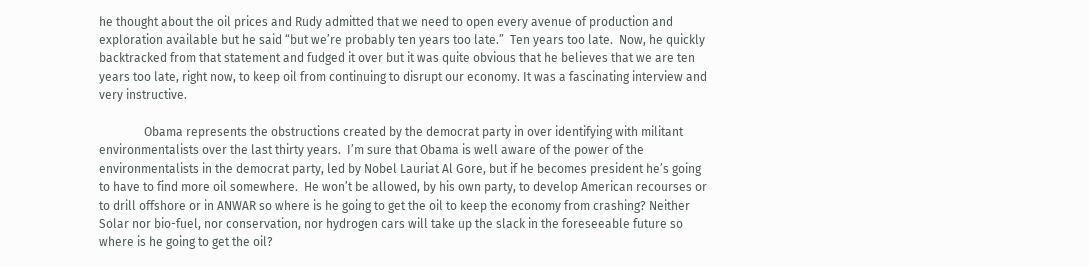he thought about the oil prices and Rudy admitted that we need to open every avenue of production and exploration available but he said “but we’re probably ten years too late.”  Ten years too late.  Now, he quickly backtracked from that statement and fudged it over but it was quite obvious that he believes that we are ten years too late, right now, to keep oil from continuing to disrupt our economy. It was a fascinating interview and very instructive.

               Obama represents the obstructions created by the democrat party in over identifying with militant environmentalists over the last thirty years.  I’m sure that Obama is well aware of the power of the environmentalists in the democrat party, led by Nobel Lauriat Al Gore, but if he becomes president he’s going to have to find more oil somewhere.  He won’t be allowed, by his own party, to develop American recourses or to drill offshore or in ANWAR so where is he going to get the oil to keep the economy from crashing? Neither Solar nor bio-fuel, nor conservation, nor hydrogen cars will take up the slack in the foreseeable future so where is he going to get the oil?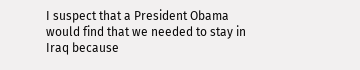I suspect that a President Obama would find that we needed to stay in Iraq because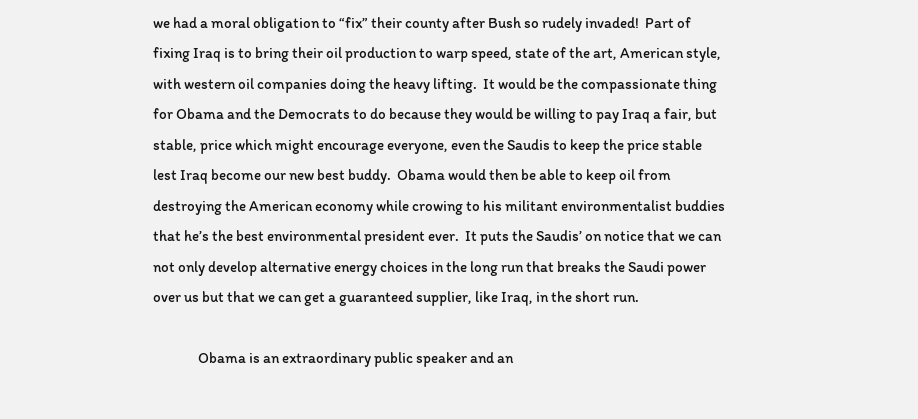we had a moral obligation to “fix” their county after Bush so rudely invaded!  Part of fixing Iraq is to bring their oil production to warp speed, state of the art, American style, with western oil companies doing the heavy lifting.  It would be the compassionate thing for Obama and the Democrats to do because they would be willing to pay Iraq a fair, but stable, price which might encourage everyone, even the Saudis to keep the price stable lest Iraq become our new best buddy.  Obama would then be able to keep oil from destroying the American economy while crowing to his militant environmentalist buddies that he’s the best environmental president ever.  It puts the Saudis’ on notice that we can not only develop alternative energy choices in the long run that breaks the Saudi power over us but that we can get a guaranteed supplier, like Iraq, in the short run.

               Obama is an extraordinary public speaker and an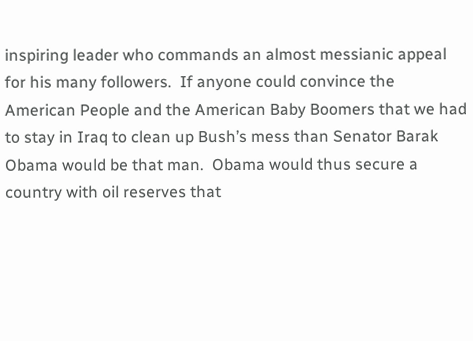inspiring leader who commands an almost messianic appeal for his many followers.  If anyone could convince the American People and the American Baby Boomers that we had to stay in Iraq to clean up Bush’s mess than Senator Barak Obama would be that man.  Obama would thus secure a country with oil reserves that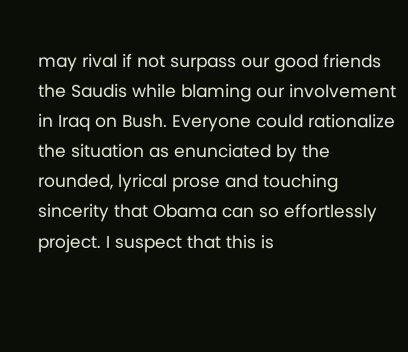may rival if not surpass our good friends the Saudis while blaming our involvement in Iraq on Bush. Everyone could rationalize the situation as enunciated by the rounded, lyrical prose and touching sincerity that Obama can so effortlessly project. I suspect that this is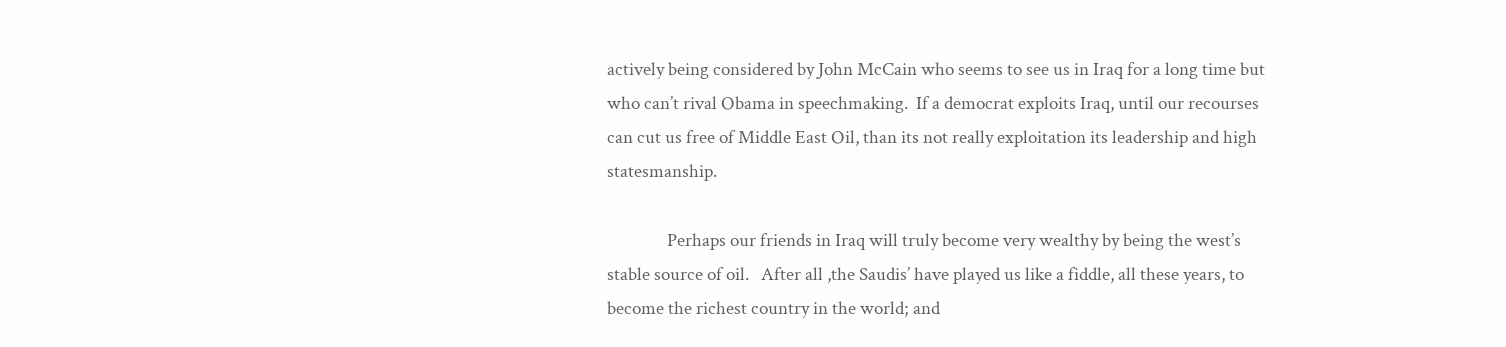actively being considered by John McCain who seems to see us in Iraq for a long time but who can’t rival Obama in speechmaking.  If a democrat exploits Iraq, until our recourses can cut us free of Middle East Oil, than its not really exploitation its leadership and high statesmanship.

               Perhaps our friends in Iraq will truly become very wealthy by being the west’s stable source of oil.   After all ,the Saudis’ have played us like a fiddle, all these years, to become the richest country in the world; and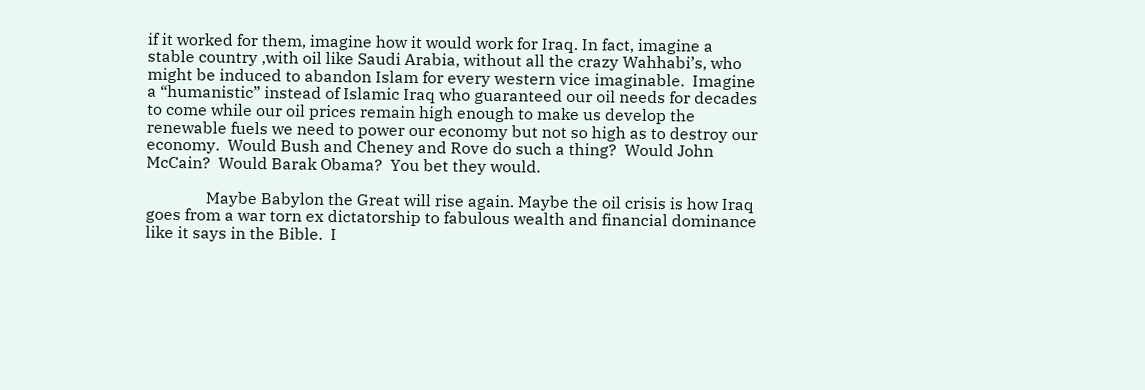if it worked for them, imagine how it would work for Iraq. In fact, imagine a stable country ,with oil like Saudi Arabia, without all the crazy Wahhabi’s, who might be induced to abandon Islam for every western vice imaginable.  Imagine a “humanistic” instead of Islamic Iraq who guaranteed our oil needs for decades to come while our oil prices remain high enough to make us develop the renewable fuels we need to power our economy but not so high as to destroy our economy.  Would Bush and Cheney and Rove do such a thing?  Would John McCain?  Would Barak Obama?  You bet they would.

               Maybe Babylon the Great will rise again. Maybe the oil crisis is how Iraq goes from a war torn ex dictatorship to fabulous wealth and financial dominance like it says in the Bible.  I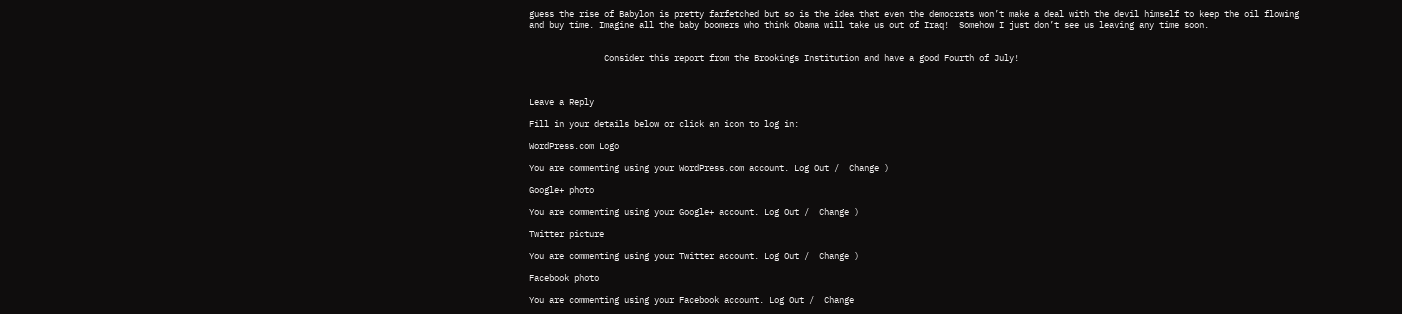guess the rise of Babylon is pretty farfetched but so is the idea that even the democrats won’t make a deal with the devil himself to keep the oil flowing and buy time. Imagine all the baby boomers who think Obama will take us out of Iraq!  Somehow I just don’t see us leaving any time soon.


               Consider this report from the Brookings Institution and have a good Fourth of July!



Leave a Reply

Fill in your details below or click an icon to log in:

WordPress.com Logo

You are commenting using your WordPress.com account. Log Out /  Change )

Google+ photo

You are commenting using your Google+ account. Log Out /  Change )

Twitter picture

You are commenting using your Twitter account. Log Out /  Change )

Facebook photo

You are commenting using your Facebook account. Log Out /  Change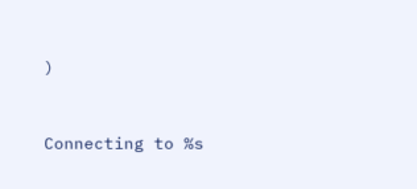)


Connecting to %s